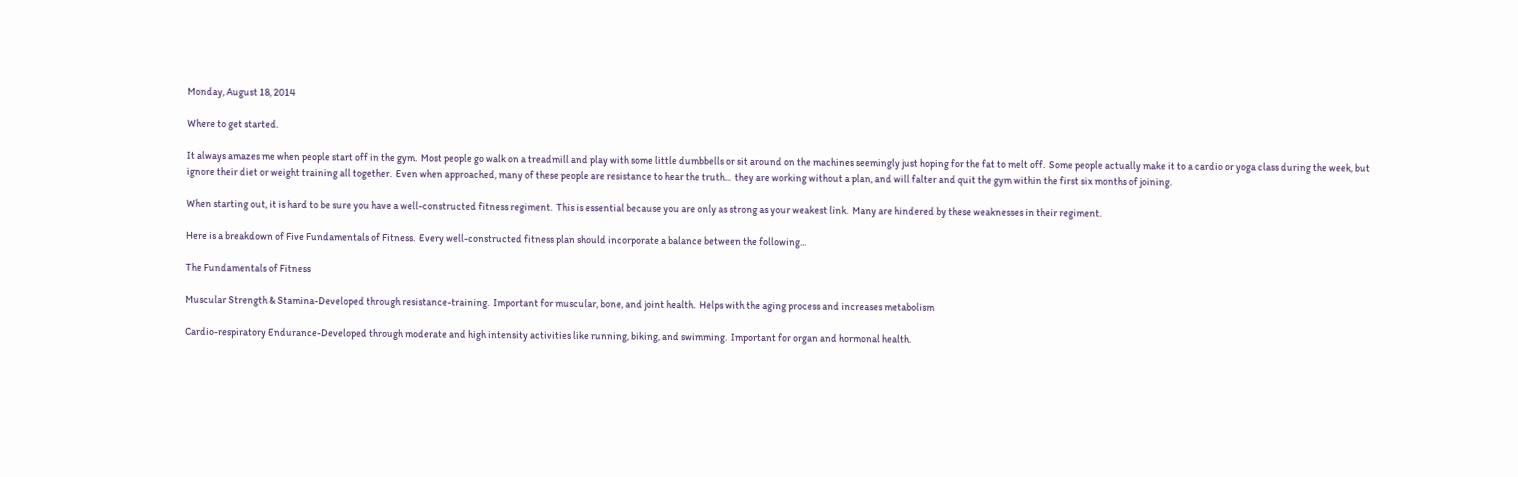Monday, August 18, 2014

Where to get started.

It always amazes me when people start off in the gym.  Most people go walk on a treadmill and play with some little dumbbells or sit around on the machines seemingly just hoping for the fat to melt off.  Some people actually make it to a cardio or yoga class during the week, but ignore their diet or weight training all together.  Even when approached, many of these people are resistance to hear the truth...  they are working without a plan, and will falter and quit the gym within the first six months of joining.

When starting out, it is hard to be sure you have a well-constructed fitness regiment.  This is essential because you are only as strong as your weakest link.  Many are hindered by these weaknesses in their regiment.

Here is a breakdown of Five Fundamentals of Fitness.  Every well-constructed fitness plan should incorporate a balance between the following...

The Fundamentals of Fitness

Muscular Strength & Stamina-Developed through resistance-training.  Important for muscular, bone, and joint health.  Helps with the aging process and increases metabolism

Cardio-respiratory Endurance-Developed through moderate and high intensity activities like running, biking, and swimming.  Important for organ and hormonal health.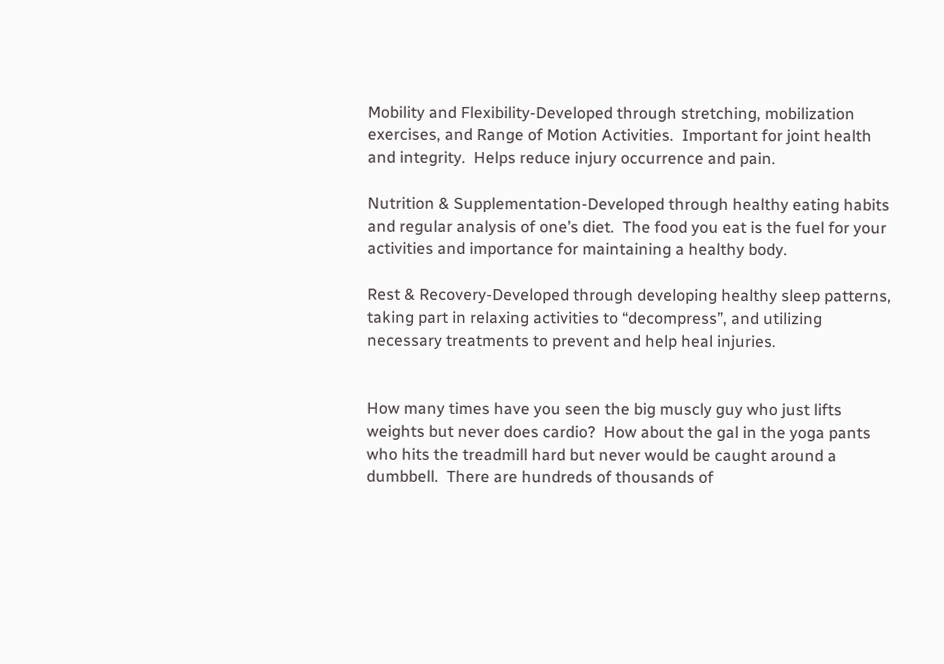Mobility and Flexibility-Developed through stretching, mobilization exercises, and Range of Motion Activities.  Important for joint health and integrity.  Helps reduce injury occurrence and pain.

Nutrition & Supplementation-Developed through healthy eating habits and regular analysis of one’s diet.  The food you eat is the fuel for your activities and importance for maintaining a healthy body.

Rest & Recovery-Developed through developing healthy sleep patterns, taking part in relaxing activities to “decompress”, and utilizing necessary treatments to prevent and help heal injuries.


How many times have you seen the big muscly guy who just lifts weights but never does cardio?  How about the gal in the yoga pants who hits the treadmill hard but never would be caught around a dumbbell.  There are hundreds of thousands of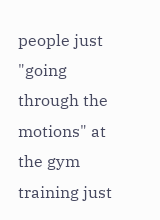people just "going through the motions" at the gym training just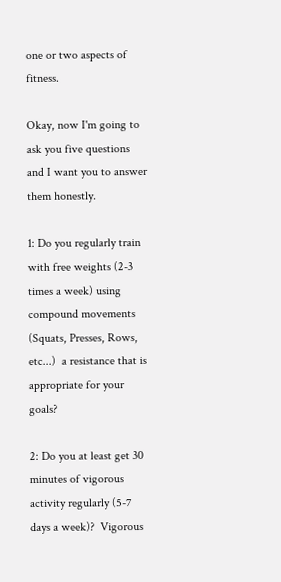one or two aspects of fitness.

Okay, now I'm going to ask you five questions and I want you to answer them honestly.

1: Do you regularly train with free weights (2-3 times a week) using compound movements (Squats, Presses, Rows, etc...)  a resistance that is appropriate for your goals?

2: Do you at least get 30 minutes of vigorous activity regularly (5-7 days a week)?  Vigorous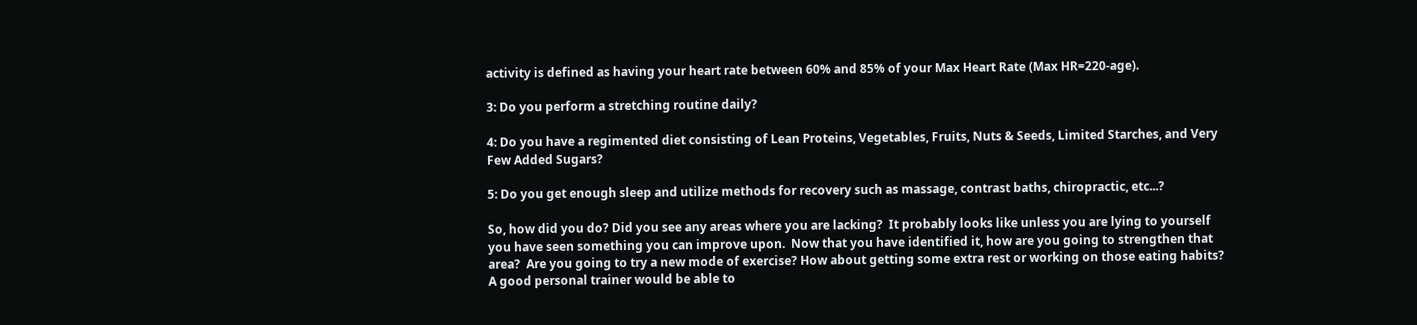activity is defined as having your heart rate between 60% and 85% of your Max Heart Rate (Max HR=220-age).

3: Do you perform a stretching routine daily?

4: Do you have a regimented diet consisting of Lean Proteins, Vegetables, Fruits, Nuts & Seeds, Limited Starches, and Very Few Added Sugars?

5: Do you get enough sleep and utilize methods for recovery such as massage, contrast baths, chiropractic, etc...?

So, how did you do? Did you see any areas where you are lacking?  It probably looks like unless you are lying to yourself you have seen something you can improve upon.  Now that you have identified it, how are you going to strengthen that area?  Are you going to try a new mode of exercise? How about getting some extra rest or working on those eating habits?  A good personal trainer would be able to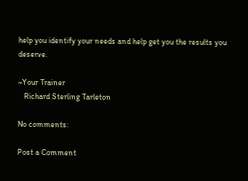help you identify your needs and help get you the results you deserve.

~Your Trainer
   Richard Sterling Tarleton

No comments:

Post a Comment